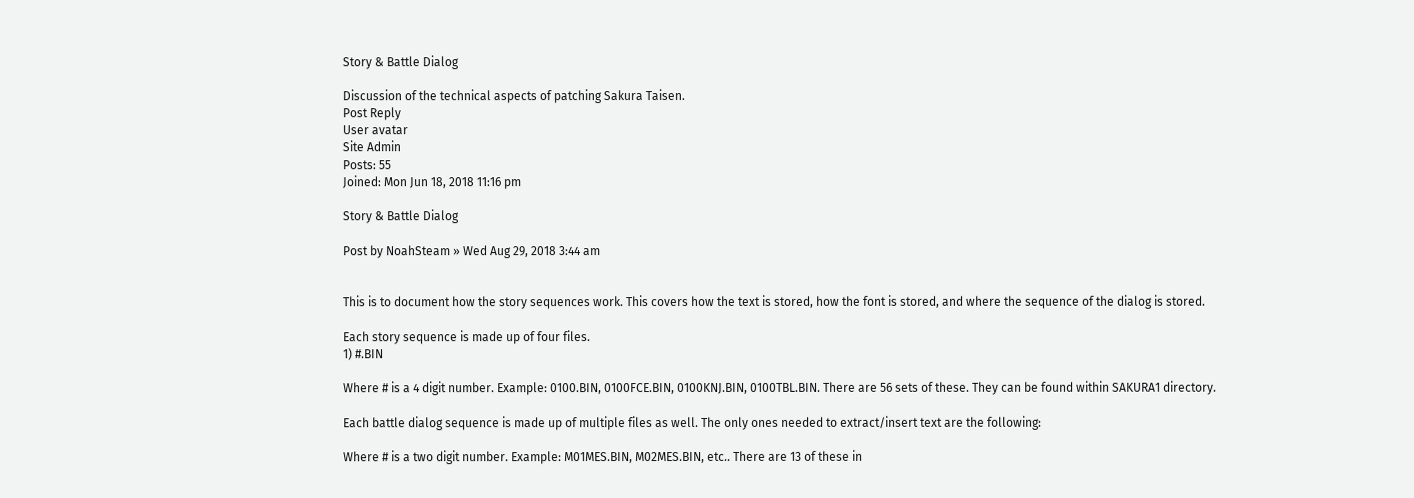Story & Battle Dialog

Discussion of the technical aspects of patching Sakura Taisen.
Post Reply
User avatar
Site Admin
Posts: 55
Joined: Mon Jun 18, 2018 11:16 pm

Story & Battle Dialog

Post by NoahSteam » Wed Aug 29, 2018 3:44 am


This is to document how the story sequences work. This covers how the text is stored, how the font is stored, and where the sequence of the dialog is stored.

Each story sequence is made up of four files.
1) #.BIN

Where # is a 4 digit number. Example: 0100.BIN, 0100FCE.BIN, 0100KNJ.BIN, 0100TBL.BIN. There are 56 sets of these. They can be found within SAKURA1 directory.

Each battle dialog sequence is made up of multiple files as well. The only ones needed to extract/insert text are the following:

Where # is a two digit number. Example: M01MES.BIN, M02MES.BIN, etc.. There are 13 of these in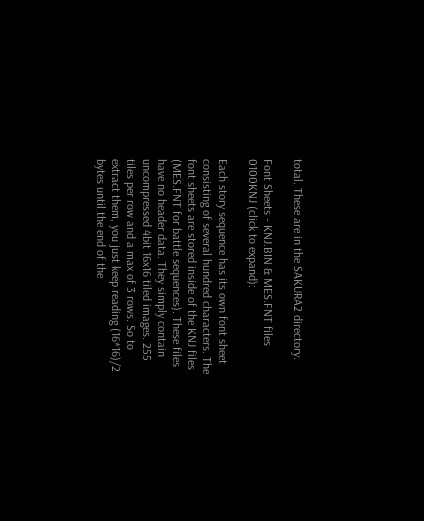total. These are in the SAKURA2 directory.

Font Sheets - KNJ.BIN & MES.FNT files
0100KNJ (click to expand):

Each story sequence has its own font sheet consisting of several hundred characters. The font sheets are stored inside of the KNJ files (MES.FNT for battle sequences). These files have no header data. They simply contain uncompressed 4bit 16x16 tiled images. 255 tiles per row and a max of 3 rows. So to extract them, you just keep reading (16*16)/2 bytes until the end of the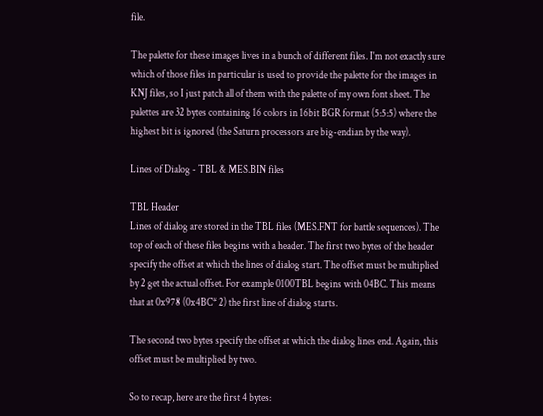file.

The palette for these images lives in a bunch of different files. I'm not exactly sure which of those files in particular is used to provide the palette for the images in KNJ files, so I just patch all of them with the palette of my own font sheet. The palettes are 32 bytes containing 16 colors in 16bit BGR format (5:5:5) where the highest bit is ignored (the Saturn processors are big-endian by the way).

Lines of Dialog - TBL & MES.BIN files

TBL Header
Lines of dialog are stored in the TBL files (MES.FNT for battle sequences). The top of each of these files begins with a header. The first two bytes of the header specify the offset at which the lines of dialog start. The offset must be multiplied by 2 get the actual offset. For example 0100TBL begins with 04BC. This means that at 0x978 (0x4BC* 2) the first line of dialog starts.

The second two bytes specify the offset at which the dialog lines end. Again, this offset must be multiplied by two.

So to recap, here are the first 4 bytes: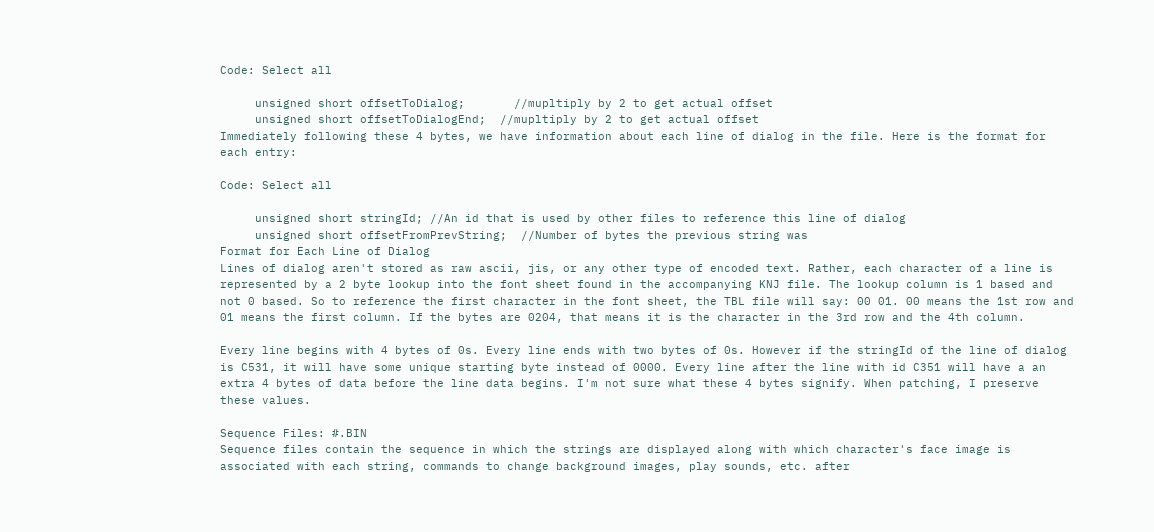Code: Select all

     unsigned short offsetToDialog;       //mupltiply by 2 to get actual offset
     unsigned short offsetToDialogEnd;  //mupltiply by 2 to get actual offset
Immediately following these 4 bytes, we have information about each line of dialog in the file. Here is the format for each entry:

Code: Select all

     unsigned short stringId; //An id that is used by other files to reference this line of dialog
     unsigned short offsetFromPrevString;  //Number of bytes the previous string was
Format for Each Line of Dialog
Lines of dialog aren't stored as raw ascii, jis, or any other type of encoded text. Rather, each character of a line is represented by a 2 byte lookup into the font sheet found in the accompanying KNJ file. The lookup column is 1 based and not 0 based. So to reference the first character in the font sheet, the TBL file will say: 00 01. 00 means the 1st row and 01 means the first column. If the bytes are 0204, that means it is the character in the 3rd row and the 4th column.

Every line begins with 4 bytes of 0s. Every line ends with two bytes of 0s. However if the stringId of the line of dialog is C531, it will have some unique starting byte instead of 0000. Every line after the line with id C351 will have a an extra 4 bytes of data before the line data begins. I'm not sure what these 4 bytes signify. When patching, I preserve these values.

Sequence Files: #.BIN
Sequence files contain the sequence in which the strings are displayed along with which character's face image is associated with each string, commands to change background images, play sounds, etc. after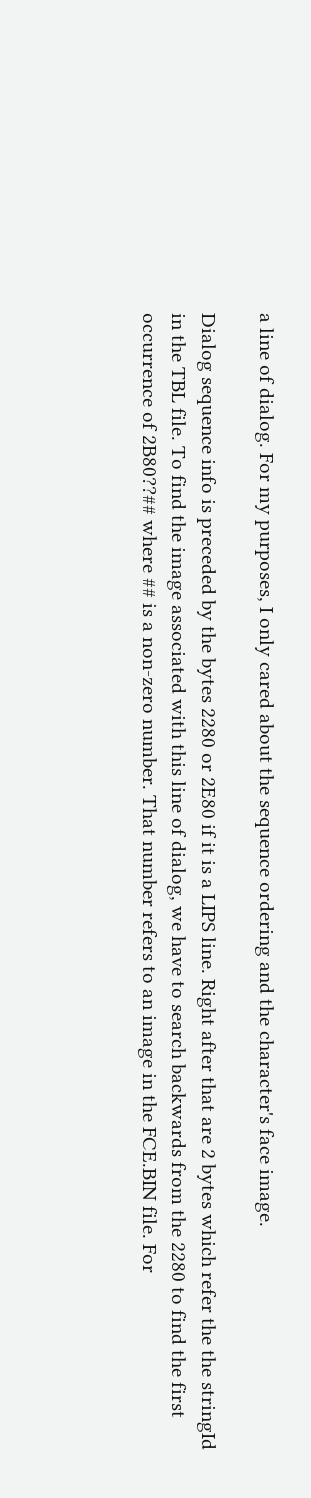a line of dialog. For my purposes, I only cared about the sequence ordering and the character's face image.

Dialog sequence info is preceded by the bytes 2280 or 2E80 if it is a LIPS line. Right after that are 2 bytes which refer the the stringId in the TBL file. To find the image associated with this line of dialog, we have to search backwards from the 2280 to find the first occurrence of 2B80??## where ## is a non-zero number. That number refers to an image in the FCE.BIN file. For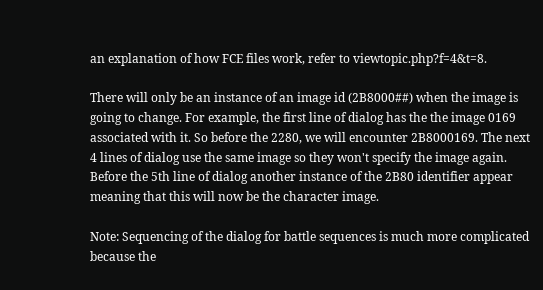an explanation of how FCE files work, refer to viewtopic.php?f=4&t=8.

There will only be an instance of an image id (2B8000##) when the image is going to change. For example, the first line of dialog has the the image 0169 associated with it. So before the 2280, we will encounter 2B8000169. The next 4 lines of dialog use the same image so they won't specify the image again. Before the 5th line of dialog another instance of the 2B80 identifier appear meaning that this will now be the character image.

Note: Sequencing of the dialog for battle sequences is much more complicated because the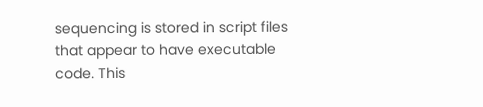sequencing is stored in script files that appear to have executable code. This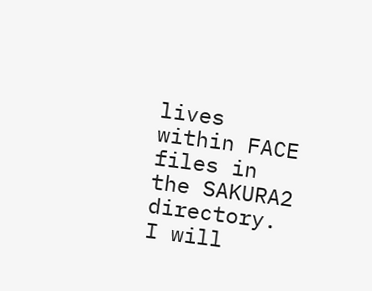lives within FACE files in the SAKURA2 directory. I will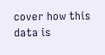cover how this data is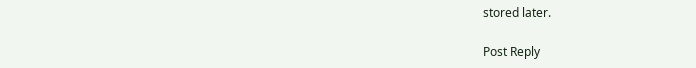stored later.

Post Reply